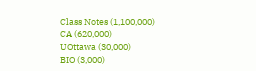Class Notes (1,100,000)
CA (620,000)
UOttawa (30,000)
BIO (3,000)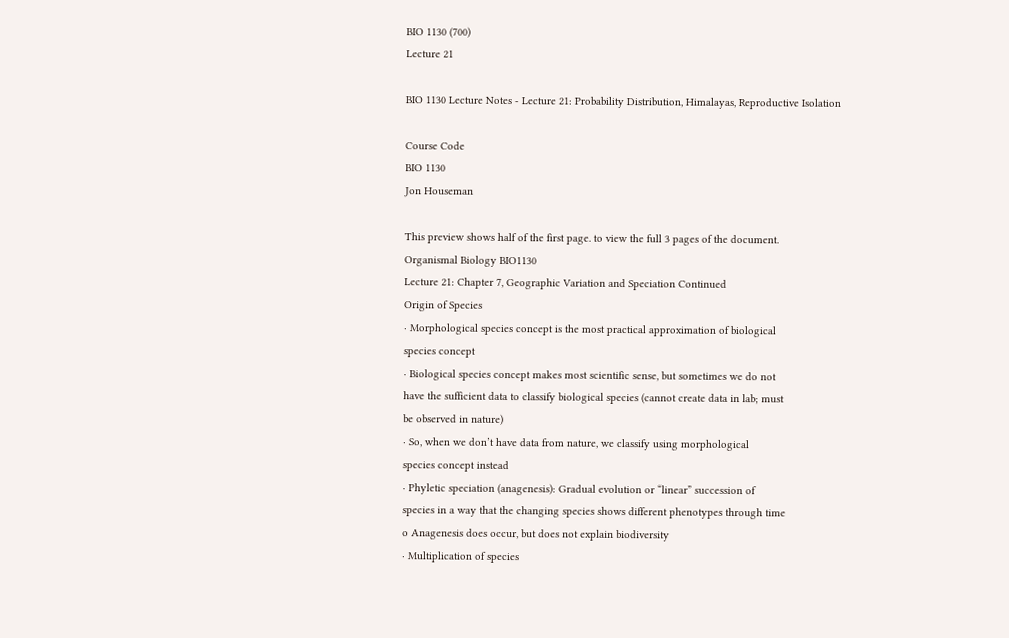BIO 1130 (700)
Lecture 21

BIO 1130 Lecture Notes - Lecture 21: Probability Distribution, Himalayas, Reproductive Isolation

Course Code
BIO 1130
Jon Houseman

This preview shows half of the first page. to view the full 3 pages of the document.
Organismal Biology BIO1130
Lecture 21: Chapter 7, Geographic Variation and Speciation Continued
Origin of Species
· Morphological species concept is the most practical approximation of biological
species concept
· Biological species concept makes most scientific sense, but sometimes we do not
have the sufficient data to classify biological species (cannot create data in lab; must
be observed in nature)
· So, when we don’t have data from nature, we classify using morphological
species concept instead
· Phyletic speciation (anagenesis): Gradual evolution or “linear” succession of
species in a way that the changing species shows different phenotypes through time
o Anagenesis does occur, but does not explain biodiversity
· Multiplication of species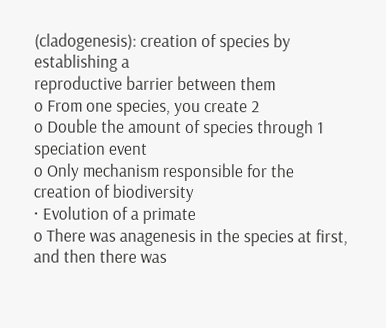(cladogenesis): creation of species by establishing a
reproductive barrier between them
o From one species, you create 2
o Double the amount of species through 1 speciation event
o Only mechanism responsible for the creation of biodiversity
· Evolution of a primate
o There was anagenesis in the species at first, and then there was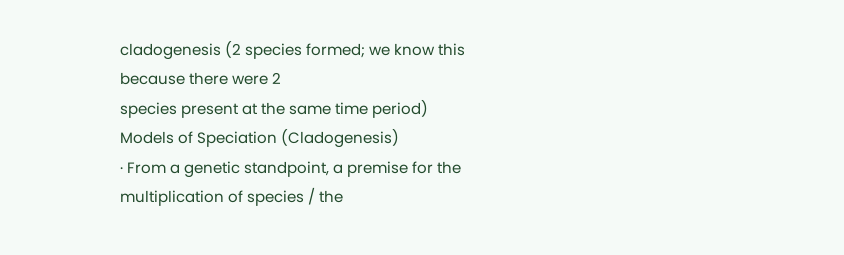cladogenesis (2 species formed; we know this because there were 2
species present at the same time period)
Models of Speciation (Cladogenesis)
· From a genetic standpoint, a premise for the multiplication of species / the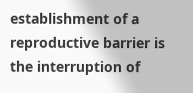establishment of a reproductive barrier is the interruption of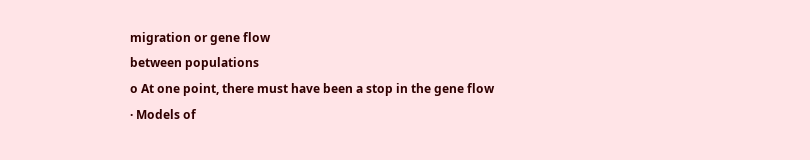migration or gene flow
between populations
o At one point, there must have been a stop in the gene flow
· Models of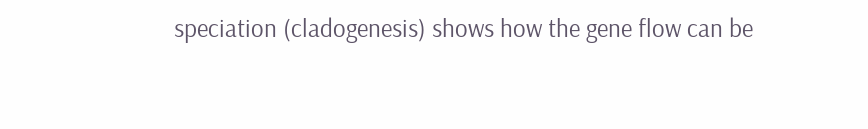speciation (cladogenesis) shows how the gene flow can be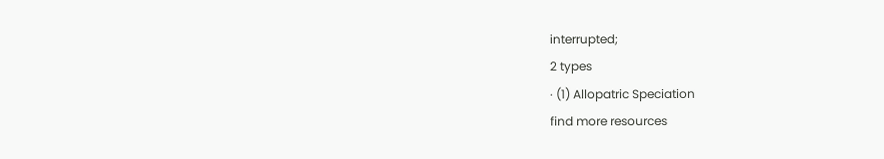interrupted;
2 types
· (1) Allopatric Speciation
find more resources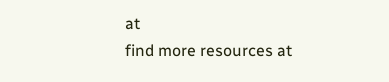at
find more resources at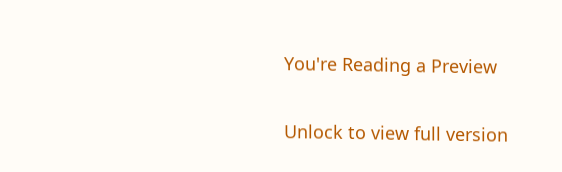You're Reading a Preview

Unlock to view full version